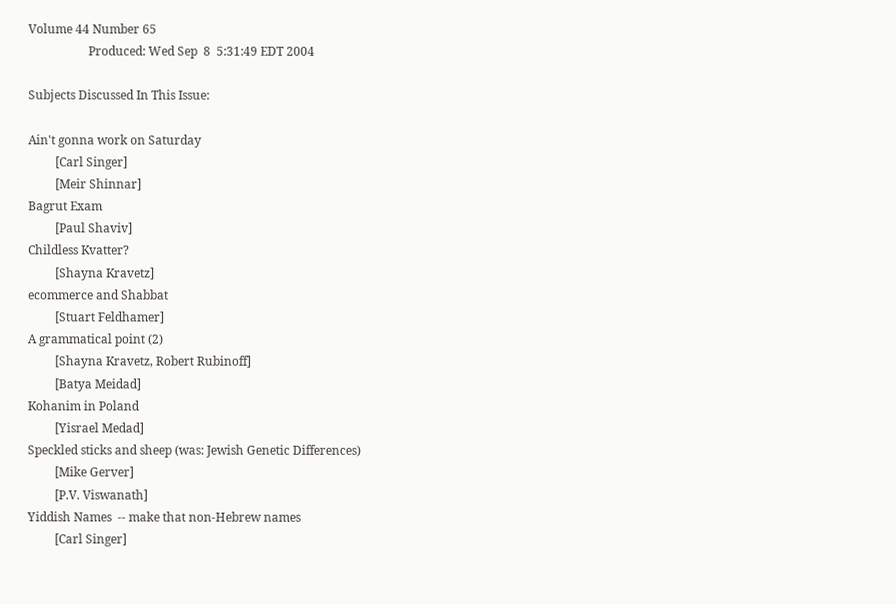Volume 44 Number 65
                    Produced: Wed Sep  8  5:31:49 EDT 2004

Subjects Discussed In This Issue:

Ain't gonna work on Saturday
         [Carl Singer]
         [Meir Shinnar]
Bagrut Exam
         [Paul Shaviv]
Childless Kvatter?
         [Shayna Kravetz]
ecommerce and Shabbat
         [Stuart Feldhamer]
A grammatical point (2)
         [Shayna Kravetz, Robert Rubinoff]
         [Batya Meidad]
Kohanim in Poland
         [Yisrael Medad]
Speckled sticks and sheep (was: Jewish Genetic Differences)
         [Mike Gerver]
         [P.V. Viswanath]
Yiddish Names  -- make that non-Hebrew names
         [Carl Singer]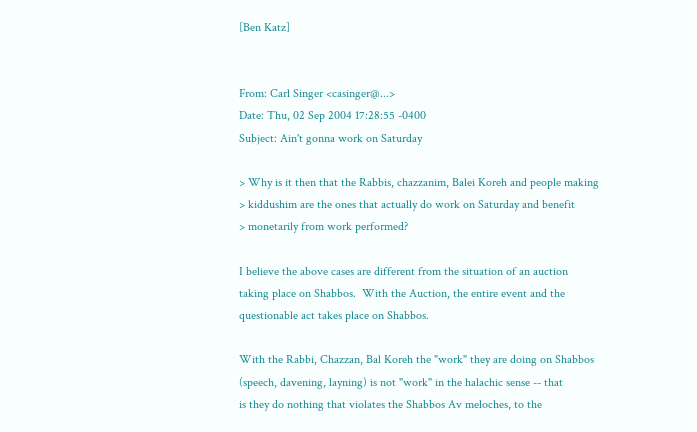[Ben Katz]


From: Carl Singer <casinger@...>
Date: Thu, 02 Sep 2004 17:28:55 -0400
Subject: Ain't gonna work on Saturday

> Why is it then that the Rabbis, chazzanim, Balei Koreh and people making
> kiddushim are the ones that actually do work on Saturday and benefit
> monetarily from work performed?

I believe the above cases are different from the situation of an auction
taking place on Shabbos.  With the Auction, the entire event and the
questionable act takes place on Shabbos.

With the Rabbi, Chazzan, Bal Koreh the "work" they are doing on Shabbos
(speech, davening, layning) is not "work" in the halachic sense -- that
is they do nothing that violates the Shabbos Av meloches, to the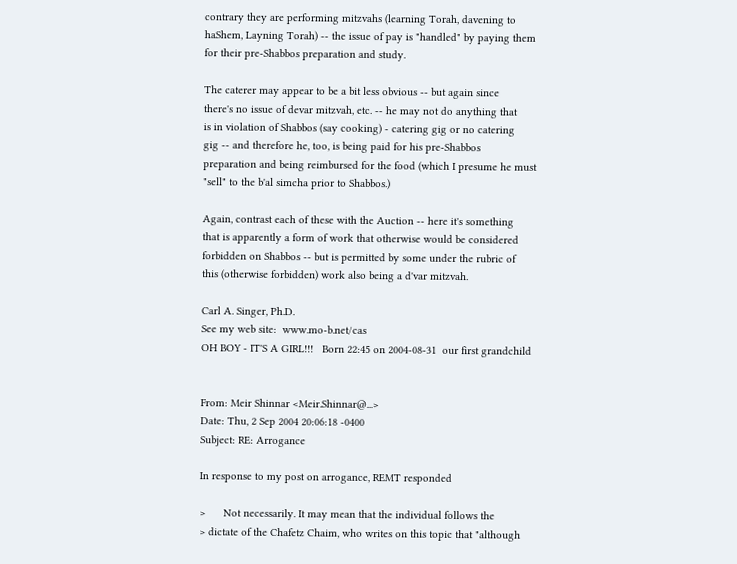contrary they are performing mitzvahs (learning Torah, davening to
haShem, Layning Torah) -- the issue of pay is "handled" by paying them
for their pre-Shabbos preparation and study.

The caterer may appear to be a bit less obvious -- but again since
there's no issue of devar mitzvah, etc. -- he may not do anything that
is in violation of Shabbos (say cooking) - catering gig or no catering
gig -- and therefore he, too, is being paid for his pre-Shabbos
preparation and being reimbursed for the food (which I presume he must
"sell" to the b'al simcha prior to Shabbos.)

Again, contrast each of these with the Auction -- here it's something
that is apparently a form of work that otherwise would be considered
forbidden on Shabbos -- but is permitted by some under the rubric of
this (otherwise forbidden) work also being a d'var mitzvah.

Carl A. Singer, Ph.D.
See my web site:  www.mo-b.net/cas
OH BOY - IT'S A GIRL!!!   Born 22:45 on 2004-08-31  our first grandchild


From: Meir Shinnar <Meir.Shinnar@...>
Date: Thu, 2 Sep 2004 20:06:18 -0400
Subject: RE: Arrogance

In response to my post on arrogance, REMT responded

>      Not necessarily. It may mean that the individual follows the
> dictate of the Chafetz Chaim, who writes on this topic that "although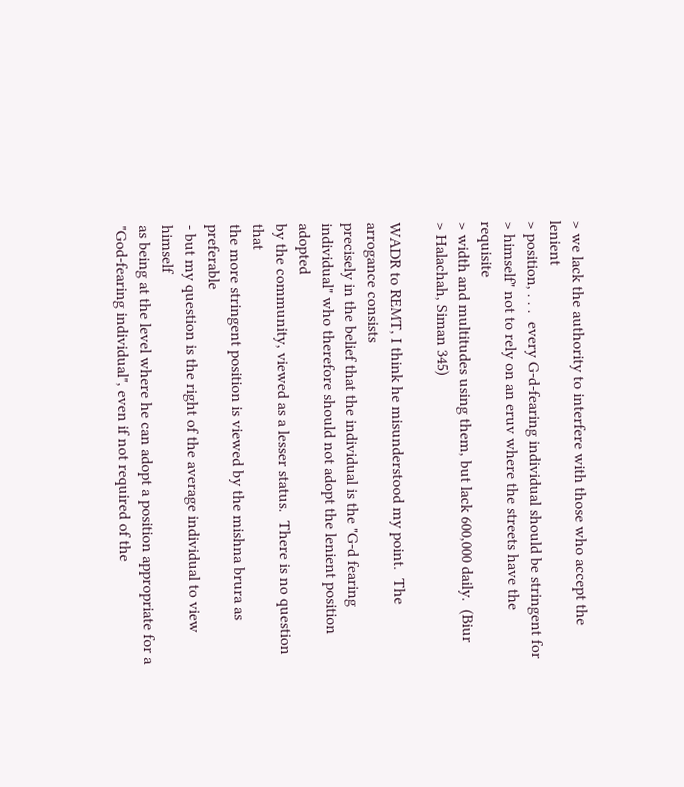> we lack the authority to interfere with those who accept the lenient
> position, . . .  every G-d-fearing individual should be stringent for
> himself" not to rely on an eruv where the streets have the requisite
> width and multitudes using them, but lack 600,000 daily.  (Biur
> Halachah, Siman 345)

WADR to REMT, I think he misunderstood my point.  The arrogance consists
precisely in the belief that the individual is the "G-d fearing
individual" who therefore should not adopt the lenient position adopted
by the community, viewed as a lesser status.  There is no question that
the more stringent position is viewed by the mishna brura as preferable
- but my question is the right of the average individual to view himself
as being at the level where he can adopt a position appropriate for a
"God-fearing individual", even if not required of the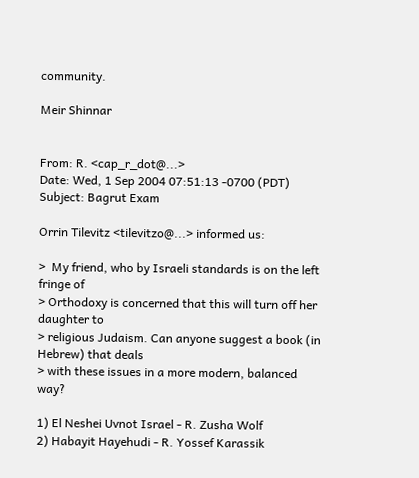community.

Meir Shinnar


From: R. <cap_r_dot@...>
Date: Wed, 1 Sep 2004 07:51:13 -0700 (PDT)
Subject: Bagrut Exam

Orrin Tilevitz <tilevitzo@...> informed us:

>  My friend, who by Israeli standards is on the left fringe of
> Orthodoxy is concerned that this will turn off her daughter to
> religious Judaism. Can anyone suggest a book (in Hebrew) that deals
> with these issues in a more modern, balanced way?

1) El Neshei Uvnot Israel - R. Zusha Wolf
2) Habayit Hayehudi - R. Yossef Karassik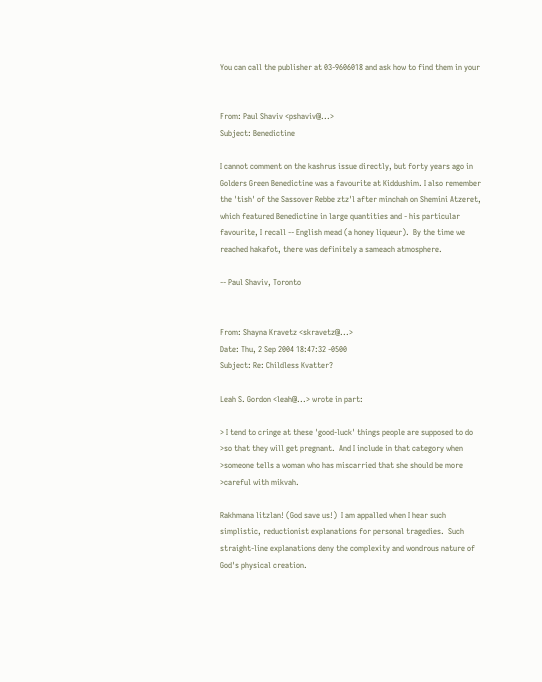You can call the publisher at 03-9606018 and ask how to find them in your


From: Paul Shaviv <pshaviv@...>
Subject: Benedictine

I cannot comment on the kashrus issue directly, but forty years ago in
Golders Green Benedictine was a favourite at Kiddushim. I also remember
the 'tish' of the Sassover Rebbe ztz'l after minchah on Shemini Atzeret,
which featured Benedictine in large quantities and - his particular
favourite, I recall -- English mead (a honey liqueur).  By the time we
reached hakafot, there was definitely a sameach atmosphere.

-- Paul Shaviv, Toronto


From: Shayna Kravetz <skravetz@...>
Date: Thu, 2 Sep 2004 18:47:32 -0500
Subject: Re: Childless Kvatter?

Leah S. Gordon <leah@...> wrote in part:

> I tend to cringe at these 'good-luck' things people are supposed to do
>so that they will get pregnant.  And I include in that category when
>someone tells a woman who has miscarried that she should be more
>careful with mikvah.

Rakhmana litzlan! (God save us!)  I am appalled when I hear such
simplistic, reductionist explanations for personal tragedies.  Such
straight-line explanations deny the complexity and wondrous nature of
God's physical creation.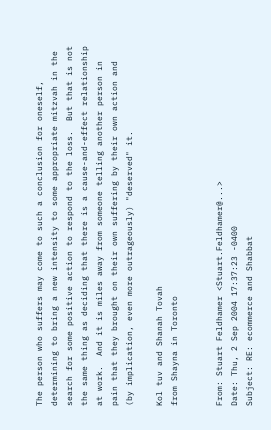The person who suffers may come to such a conclusion for oneself,
determining to bring a new intensity to some appropriate mitzvah in the
search for some positive action to respond to the loss.  But that is not
the same thing as deciding that there is a cause-and-effect relationship
at work.  And it is miles away from someone telling another person in
pain that they brought on their own suffering by their own action and
(by implication, even more outrageously) "deserved" it.

Kol tuv and Shanah Tovah
from Shayna in Toronto


From: Stuart Feldhamer <Stuart.Feldhamer@...>
Date: Thu, 2 Sep 2004 17:37:23 -0400
Subject: RE: ecommerce and Shabbat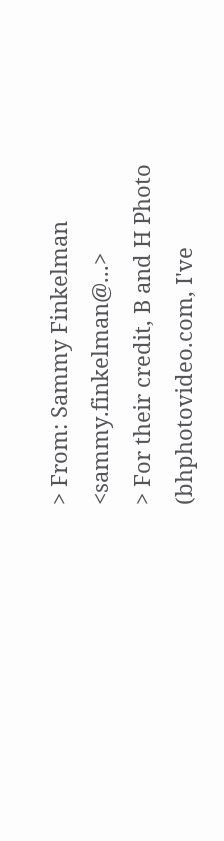> From: Sammy Finkelman <sammy.finkelman@...>
> For their credit, B and H Photo (bhphotovideo.com, I've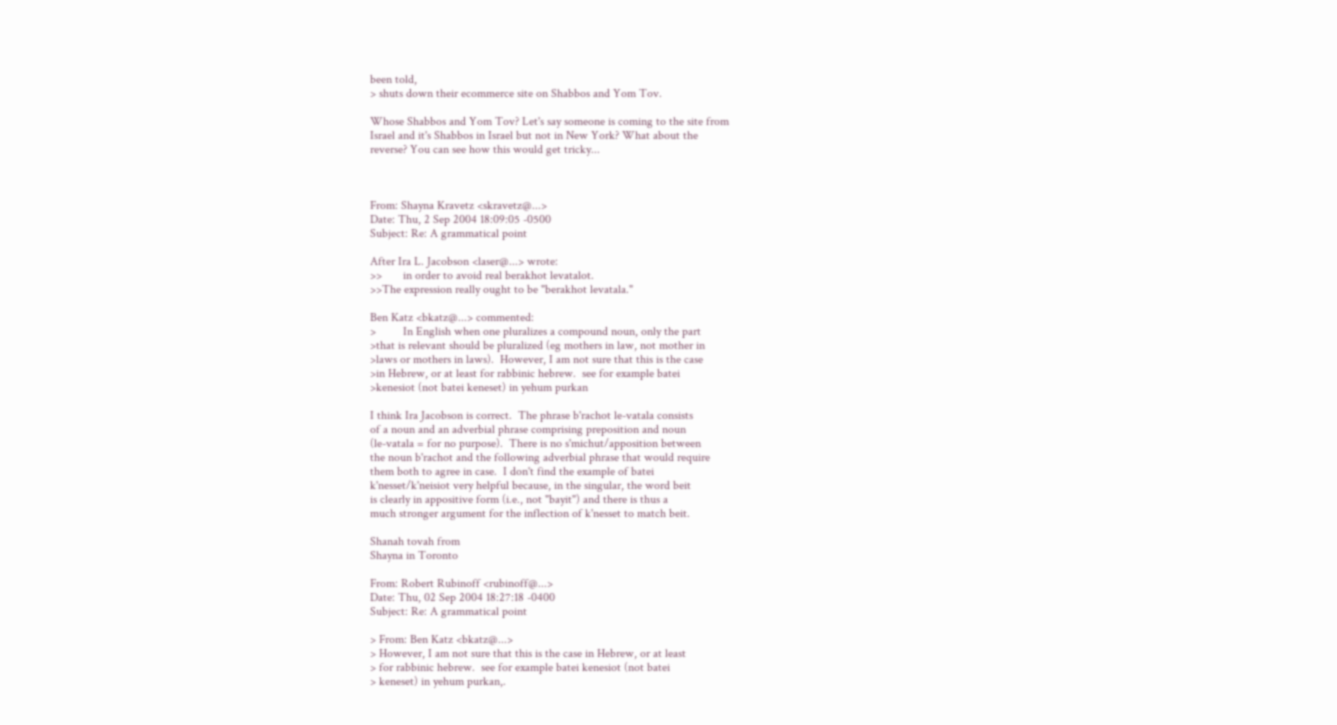been told,
> shuts down their ecommerce site on Shabbos and Yom Tov.

Whose Shabbos and Yom Tov? Let's say someone is coming to the site from
Israel and it's Shabbos in Israel but not in New York? What about the
reverse? You can see how this would get tricky...



From: Shayna Kravetz <skravetz@...>
Date: Thu, 2 Sep 2004 18:09:05 -0500
Subject: Re: A grammatical point

After Ira L. Jacobson <laser@...> wrote:
>>       in order to avoid real berakhot levatalot.
>>The expression really ought to be "berakhot levatala."

Ben Katz <bkatz@...> commented:
>         In English when one pluralizes a compound noun, only the part
>that is relevant should be pluralized (eg mothers in law, not mother in
>laws or mothers in laws).  However, I am not sure that this is the case
>in Hebrew, or at least for rabbinic hebrew.  see for example batei
>kenesiot (not batei keneset) in yehum purkan

I think Ira Jacobson is correct.  The phrase b'rachot le-vatala consists
of a noun and an adverbial phrase comprising preposition and noun
(le-vatala = for no purpose).  There is no s'michut/apposition between
the noun b'rachot and the following adverbial phrase that would require
them both to agree in case.  I don't find the example of batei
k'nesset/k'neisiot very helpful because, in the singular, the word beit
is clearly in appositive form (i.e., not "bayit") and there is thus a
much stronger argument for the inflection of k'nesset to match beit.

Shanah tovah from
Shayna in Toronto

From: Robert Rubinoff <rubinoff@...>
Date: Thu, 02 Sep 2004 18:27:18 -0400
Subject: Re: A grammatical point

> From: Ben Katz <bkatz@...>
> However, I am not sure that this is the case in Hebrew, or at least
> for rabbinic hebrew.  see for example batei kenesiot (not batei
> keneset) in yehum purkan,.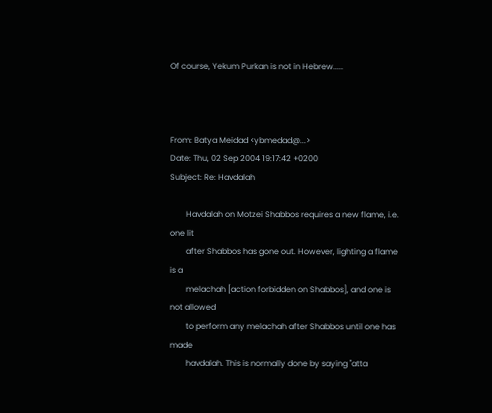Of course, Yekum Purkan is not in Hebrew.....



From: Batya Meidad <ybmedad@...>
Date: Thu, 02 Sep 2004 19:17:42 +0200
Subject: Re: Havdalah

        Havdalah on Motzei Shabbos requires a new flame, i.e. one lit
        after Shabbos has gone out. However, lighting a flame is a
        melachah [action forbidden on Shabbos], and one is not allowed
        to perform any melachah after Shabbos until one has made
        havdalah. This is normally done by saying "atta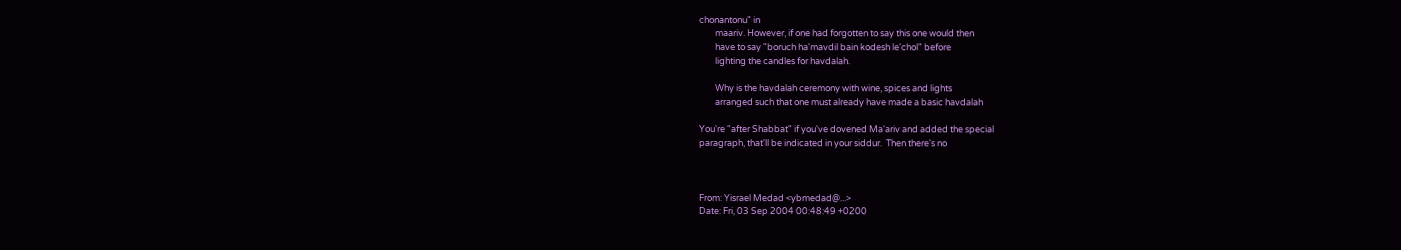chonantonu" in
        maariv. However, if one had forgotten to say this one would then
        have to say "boruch ha'mavdil bain kodesh le'chol" before
        lighting the candles for havdalah.

        Why is the havdalah ceremony with wine, spices and lights
        arranged such that one must already have made a basic havdalah

You're "after Shabbat" if you've dovened Ma'ariv and added the special
paragraph, that'll be indicated in your siddur.  Then there's no



From: Yisrael Medad <ybmedad@...>
Date: Fri, 03 Sep 2004 00:48:49 +0200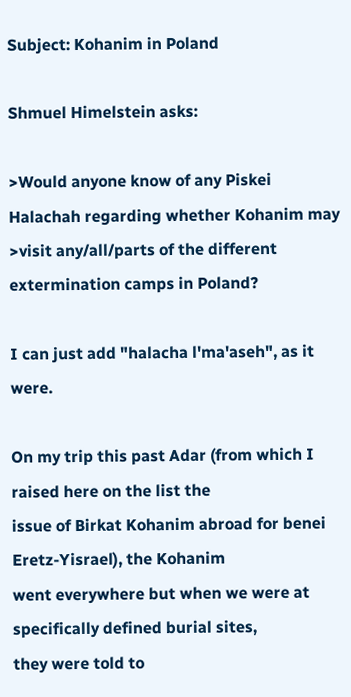Subject: Kohanim in Poland

Shmuel Himelstein asks:

>Would anyone know of any Piskei Halachah regarding whether Kohanim may
>visit any/all/parts of the different extermination camps in Poland?

I can just add "halacha l'ma'aseh", as it were.

On my trip this past Adar (from which I raised here on the list the
issue of Birkat Kohanim abroad for benei Eretz-Yisrael), the Kohanim
went everywhere but when we were at specifically defined burial sites,
they were told to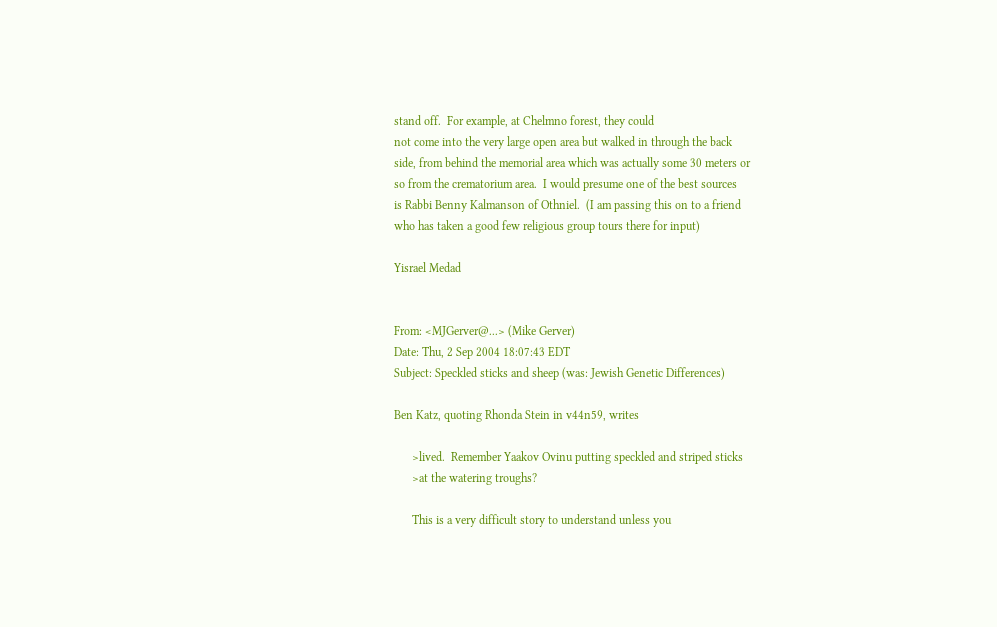stand off.  For example, at Chelmno forest, they could
not come into the very large open area but walked in through the back
side, from behind the memorial area which was actually some 30 meters or
so from the crematorium area.  I would presume one of the best sources
is Rabbi Benny Kalmanson of Othniel.  (I am passing this on to a friend
who has taken a good few religious group tours there for input)

Yisrael Medad


From: <MJGerver@...> (Mike Gerver)
Date: Thu, 2 Sep 2004 18:07:43 EDT
Subject: Speckled sticks and sheep (was: Jewish Genetic Differences)

Ben Katz, quoting Rhonda Stein in v44n59, writes

      >lived.  Remember Yaakov Ovinu putting speckled and striped sticks
      >at the watering troughs?

      This is a very difficult story to understand unless you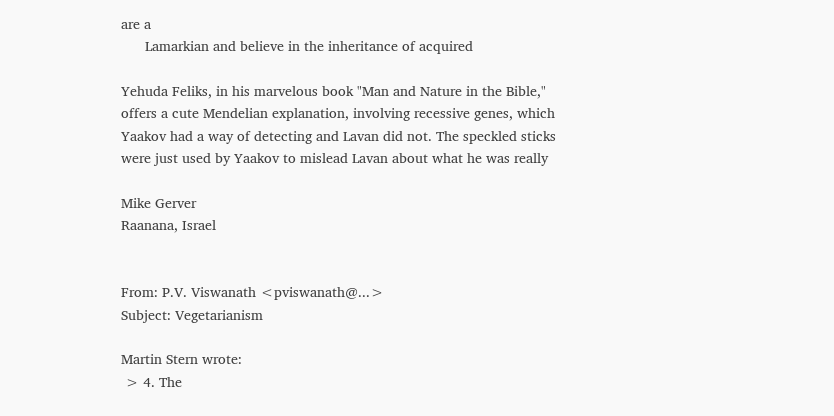are a
      Lamarkian and believe in the inheritance of acquired

Yehuda Feliks, in his marvelous book "Man and Nature in the Bible,"
offers a cute Mendelian explanation, involving recessive genes, which
Yaakov had a way of detecting and Lavan did not. The speckled sticks
were just used by Yaakov to mislead Lavan about what he was really

Mike Gerver
Raanana, Israel


From: P.V. Viswanath <pviswanath@...>
Subject: Vegetarianism

Martin Stern wrote:
 > 4. The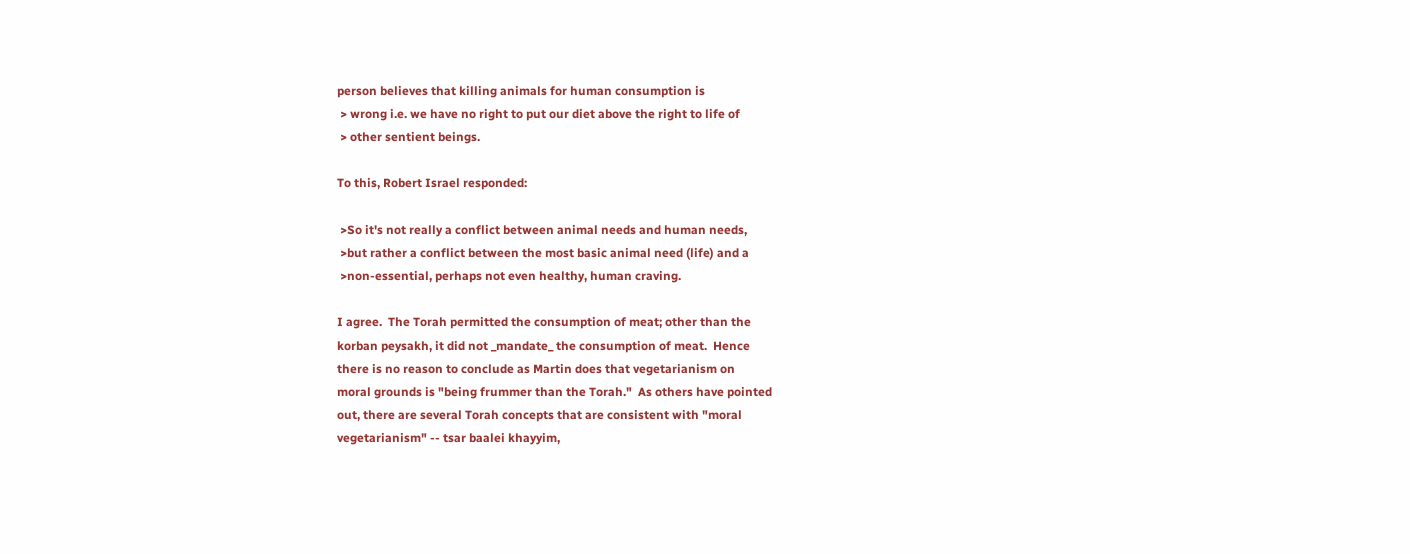person believes that killing animals for human consumption is
 > wrong i.e. we have no right to put our diet above the right to life of
 > other sentient beings.

To this, Robert Israel responded:

 >So it's not really a conflict between animal needs and human needs,
 >but rather a conflict between the most basic animal need (life) and a
 >non-essential, perhaps not even healthy, human craving.

I agree.  The Torah permitted the consumption of meat; other than the
korban peysakh, it did not _mandate_ the consumption of meat.  Hence
there is no reason to conclude as Martin does that vegetarianism on
moral grounds is "being frummer than the Torah."  As others have pointed
out, there are several Torah concepts that are consistent with "moral
vegetarianism" -- tsar baalei khayyim,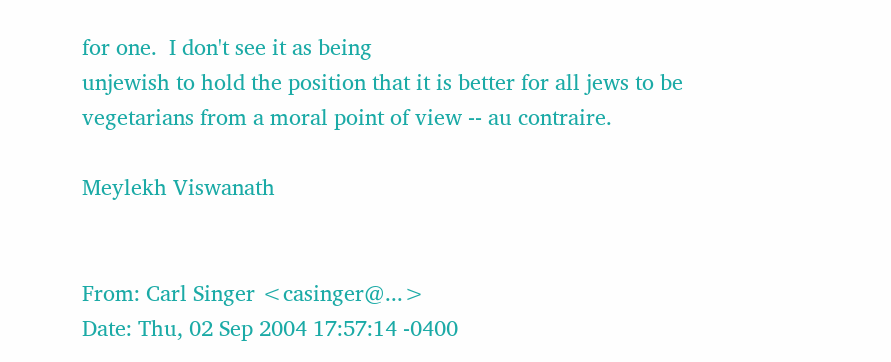for one.  I don't see it as being
unjewish to hold the position that it is better for all jews to be
vegetarians from a moral point of view -- au contraire.

Meylekh Viswanath


From: Carl Singer <casinger@...>
Date: Thu, 02 Sep 2004 17:57:14 -0400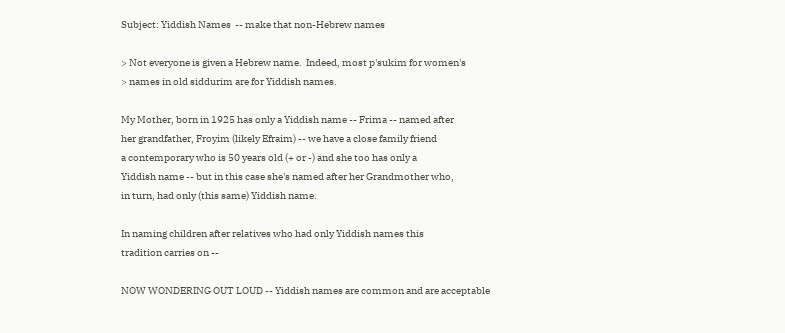Subject: Yiddish Names  -- make that non-Hebrew names

> Not everyone is given a Hebrew name.  Indeed, most p'sukim for women's
> names in old siddurim are for Yiddish names.

My Mother, born in 1925 has only a Yiddish name -- Frima -- named after
her grandfather, Froyim (likely Efraim) -- we have a close family friend
a contemporary who is 50 years old (+ or -) and she too has only a
Yiddish name -- but in this case she's named after her Grandmother who,
in turn, had only (this same) Yiddish name.

In naming children after relatives who had only Yiddish names this
tradition carries on --

NOW WONDERING OUT LOUD -- Yiddish names are common and are acceptable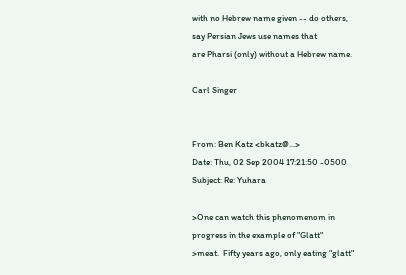with no Hebrew name given -- do others, say Persian Jews use names that
are Pharsi (only) without a Hebrew name.

Carl Singer


From: Ben Katz <bkatz@...>
Date: Thu, 02 Sep 2004 17:21:50 -0500
Subject: Re: Yuhara

>One can watch this phenomenom in progress in the example of "Glatt"
>meat.  Fifty years ago, only eating "glatt"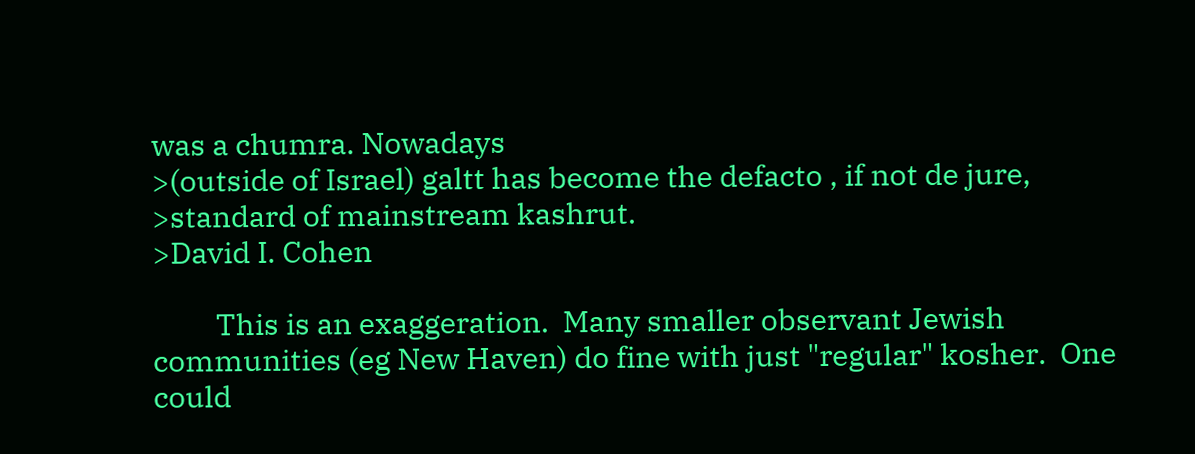was a chumra. Nowadays
>(outside of Israel) galtt has become the defacto , if not de jure,
>standard of mainstream kashrut.
>David I. Cohen

         This is an exaggeration.  Many smaller observant Jewish
communities (eg New Haven) do fine with just "regular" kosher.  One
could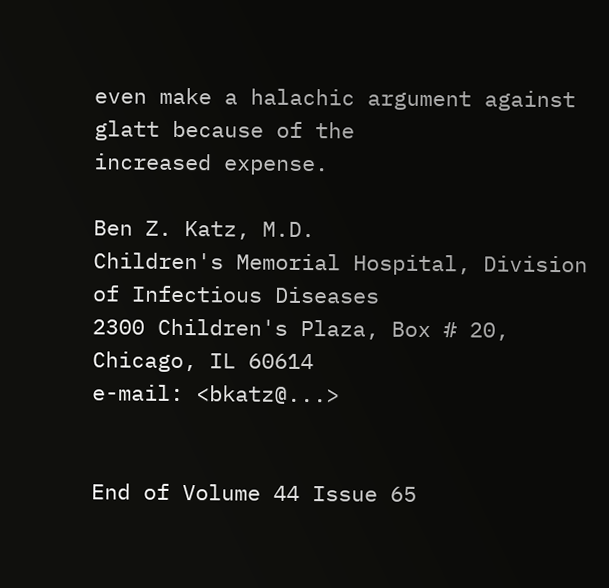even make a halachic argument against glatt because of the
increased expense.

Ben Z. Katz, M.D.
Children's Memorial Hospital, Division of Infectious Diseases
2300 Children's Plaza, Box # 20, Chicago, IL 60614
e-mail: <bkatz@...>


End of Volume 44 Issue 65